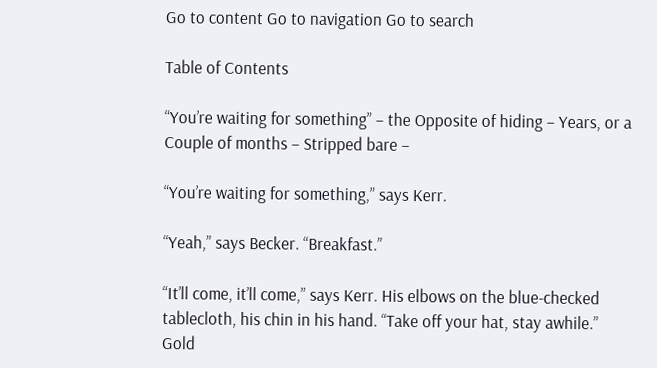Go to content Go to navigation Go to search

Table of Contents

“You’re waiting for something” – the Opposite of hiding – Years, or a Couple of months – Stripped bare –

“You’re waiting for something,” says Kerr.

“Yeah,” says Becker. “Breakfast.”

“It’ll come, it’ll come,” says Kerr. His elbows on the blue-checked tablecloth, his chin in his hand. “Take off your hat, stay awhile.” Gold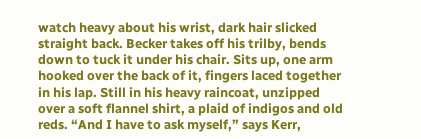watch heavy about his wrist, dark hair slicked straight back. Becker takes off his trilby, bends down to tuck it under his chair. Sits up, one arm hooked over the back of it, fingers laced together in his lap. Still in his heavy raincoat, unzipped over a soft flannel shirt, a plaid of indigos and old reds. “And I have to ask myself,” says Kerr,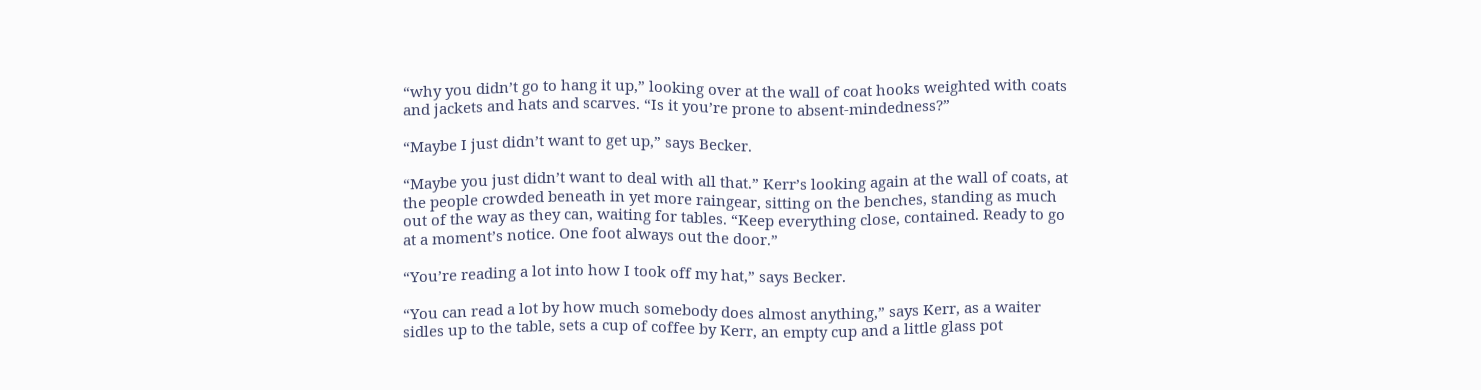“why you didn’t go to hang it up,” looking over at the wall of coat hooks weighted with coats and jackets and hats and scarves. “Is it you’re prone to absent-mindedness?”

“Maybe I just didn’t want to get up,” says Becker.

“Maybe you just didn’t want to deal with all that.” Kerr’s looking again at the wall of coats, at the people crowded beneath in yet more raingear, sitting on the benches, standing as much out of the way as they can, waiting for tables. “Keep everything close, contained. Ready to go at a moment’s notice. One foot always out the door.”

“You’re reading a lot into how I took off my hat,” says Becker.

“You can read a lot by how much somebody does almost anything,” says Kerr, as a waiter sidles up to the table, sets a cup of coffee by Kerr, an empty cup and a little glass pot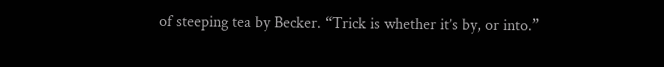of steeping tea by Becker. “Trick is whether it’s by, or into.”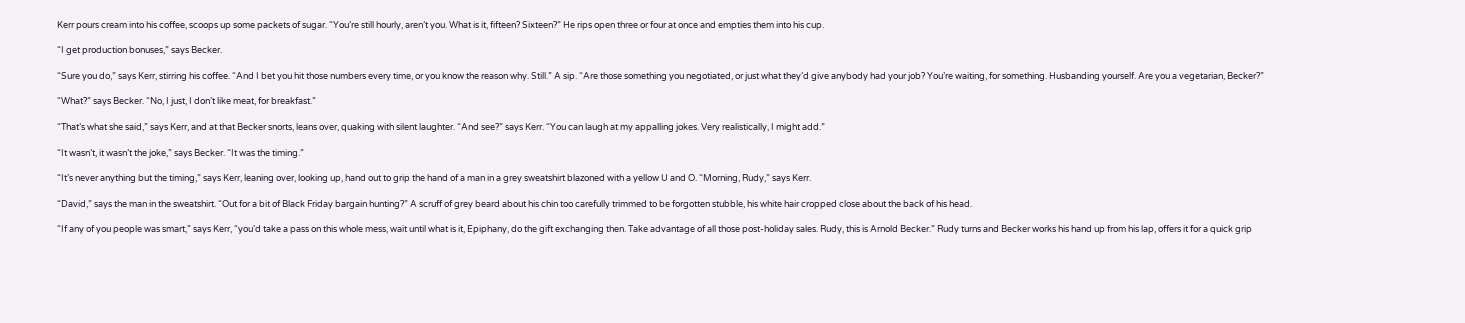Kerr pours cream into his coffee, scoops up some packets of sugar. “You’re still hourly, aren’t you. What is it, fifteen? Sixteen?” He rips open three or four at once and empties them into his cup.

“I get production bonuses,” says Becker.

“Sure you do,” says Kerr, stirring his coffee. “And I bet you hit those numbers every time, or you know the reason why. Still.” A sip. “Are those something you negotiated, or just what they’d give anybody had your job? You’re waiting, for something. Husbanding yourself. Are you a vegetarian, Becker?”

“What?” says Becker. “No, I just, I don’t like meat, for breakfast.”

“That’s what she said,” says Kerr, and at that Becker snorts, leans over, quaking with silent laughter. “And see?” says Kerr. “You can laugh at my appalling jokes. Very realistically, I might add.”

“It wasn’t, it wasn’t the joke,” says Becker. “It was the timing.”

“It’s never anything but the timing,” says Kerr, leaning over, looking up, hand out to grip the hand of a man in a grey sweatshirt blazoned with a yellow U and O. “Morning, Rudy,” says Kerr.

“David,” says the man in the sweatshirt. “Out for a bit of Black Friday bargain hunting?” A scruff of grey beard about his chin too carefully trimmed to be forgotten stubble, his white hair cropped close about the back of his head.

“If any of you people was smart,” says Kerr, “you’d take a pass on this whole mess, wait until what is it, Epiphany, do the gift exchanging then. Take advantage of all those post-holiday sales. Rudy, this is Arnold Becker.” Rudy turns and Becker works his hand up from his lap, offers it for a quick grip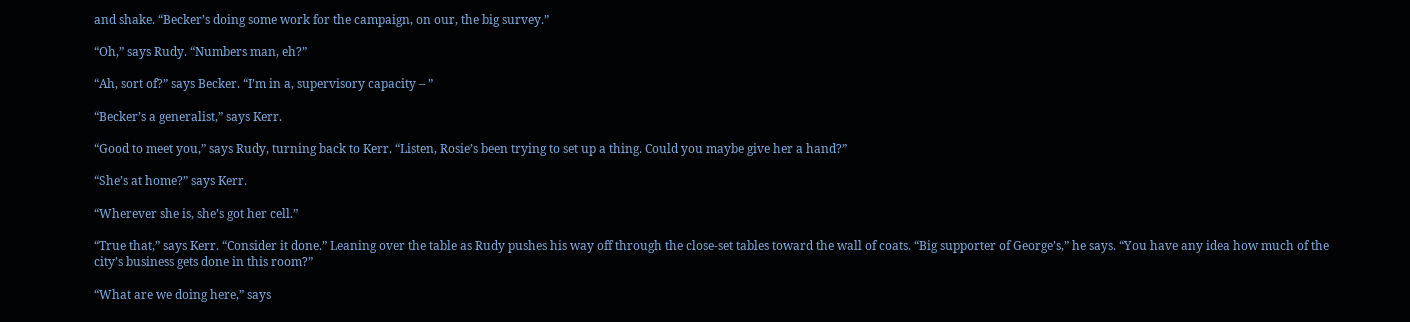and shake. “Becker’s doing some work for the campaign, on our, the big survey.”

“Oh,” says Rudy. “Numbers man, eh?”

“Ah, sort of?” says Becker. “I’m in a, supervisory capacity – ”

“Becker’s a generalist,” says Kerr.

“Good to meet you,” says Rudy, turning back to Kerr. “Listen, Rosie’s been trying to set up a thing. Could you maybe give her a hand?”

“She’s at home?” says Kerr.

“Wherever she is, she’s got her cell.”

“True that,” says Kerr. “Consider it done.” Leaning over the table as Rudy pushes his way off through the close-set tables toward the wall of coats. “Big supporter of George’s,” he says. “You have any idea how much of the city’s business gets done in this room?”

“What are we doing here,” says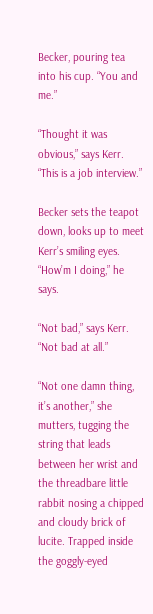Becker, pouring tea into his cup. “You and me.”

“Thought it was obvious,” says Kerr. “This is a job interview.”

Becker sets the teapot down, looks up to meet Kerr’s smiling eyes. “How’m I doing,” he says.

“Not bad,” says Kerr. “Not bad at all.”

“Not one damn thing, it’s another,” she mutters, tugging the string that leads between her wrist and the threadbare little rabbit nosing a chipped and cloudy brick of lucite. Trapped inside the goggly-eyed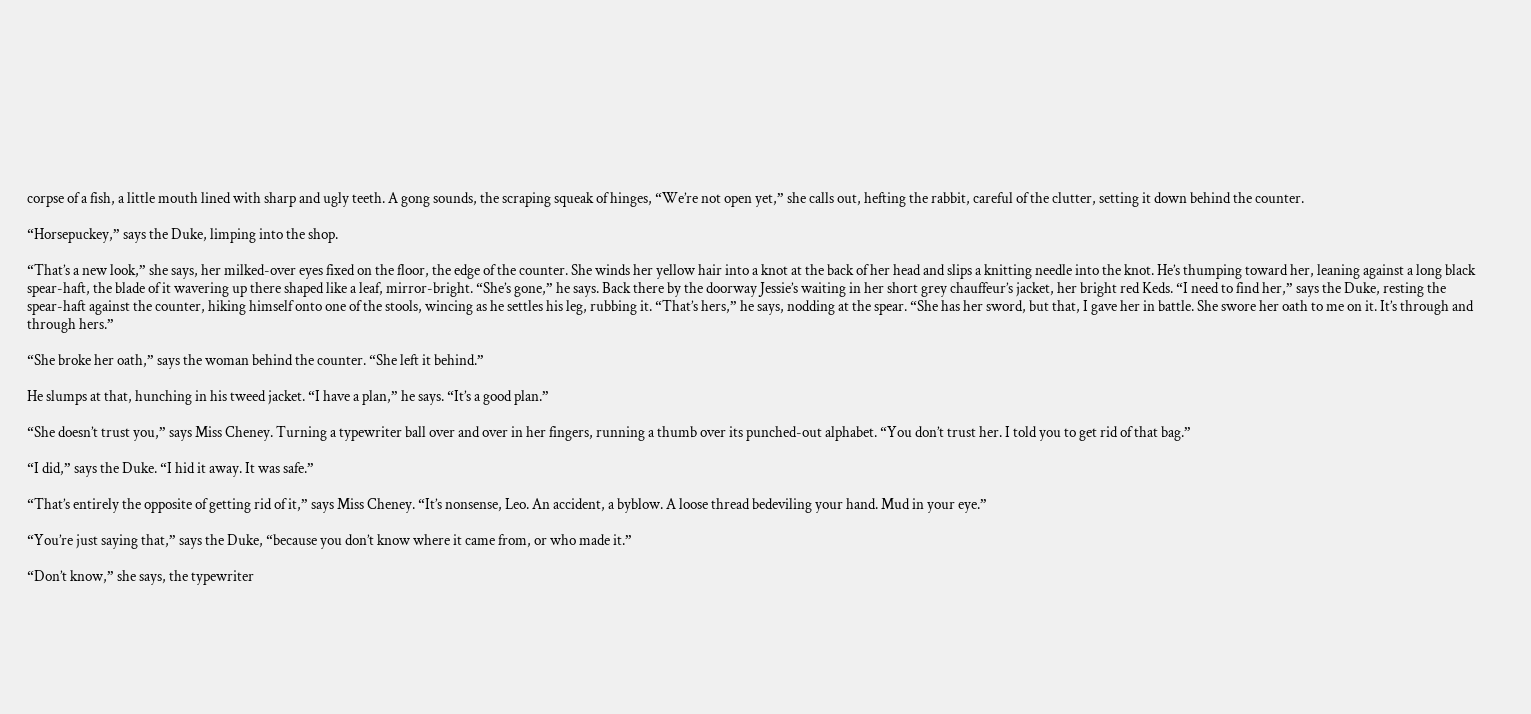corpse of a fish, a little mouth lined with sharp and ugly teeth. A gong sounds, the scraping squeak of hinges, “We’re not open yet,” she calls out, hefting the rabbit, careful of the clutter, setting it down behind the counter.

“Horsepuckey,” says the Duke, limping into the shop.

“That’s a new look,” she says, her milked-over eyes fixed on the floor, the edge of the counter. She winds her yellow hair into a knot at the back of her head and slips a knitting needle into the knot. He’s thumping toward her, leaning against a long black spear-haft, the blade of it wavering up there shaped like a leaf, mirror-bright. “She’s gone,” he says. Back there by the doorway Jessie’s waiting in her short grey chauffeur’s jacket, her bright red Keds. “I need to find her,” says the Duke, resting the spear-haft against the counter, hiking himself onto one of the stools, wincing as he settles his leg, rubbing it. “That’s hers,” he says, nodding at the spear. “She has her sword, but that, I gave her in battle. She swore her oath to me on it. It’s through and through hers.”

“She broke her oath,” says the woman behind the counter. “She left it behind.”

He slumps at that, hunching in his tweed jacket. “I have a plan,” he says. “It’s a good plan.”

“She doesn’t trust you,” says Miss Cheney. Turning a typewriter ball over and over in her fingers, running a thumb over its punched-out alphabet. “You don’t trust her. I told you to get rid of that bag.”

“I did,” says the Duke. “I hid it away. It was safe.”

“That’s entirely the opposite of getting rid of it,” says Miss Cheney. “It’s nonsense, Leo. An accident, a byblow. A loose thread bedeviling your hand. Mud in your eye.”

“You’re just saying that,” says the Duke, “because you don’t know where it came from, or who made it.”

“Don’t know,” she says, the typewriter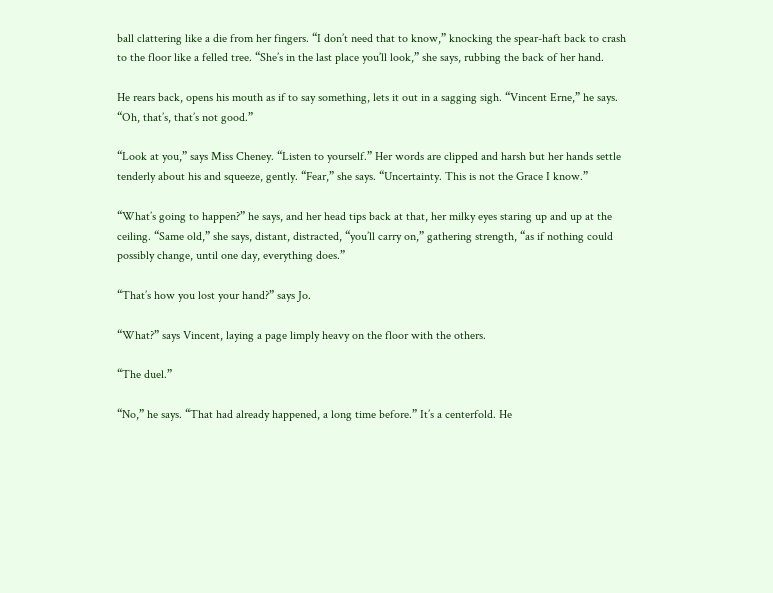ball clattering like a die from her fingers. “I don’t need that to know,” knocking the spear-haft back to crash to the floor like a felled tree. “She’s in the last place you’ll look,” she says, rubbing the back of her hand.

He rears back, opens his mouth as if to say something, lets it out in a sagging sigh. “Vincent Erne,” he says. “Oh, that’s, that’s not good.”

“Look at you,” says Miss Cheney. “Listen to yourself.” Her words are clipped and harsh but her hands settle tenderly about his and squeeze, gently. “Fear,” she says. “Uncertainty. This is not the Grace I know.”

“What’s going to happen?” he says, and her head tips back at that, her milky eyes staring up and up at the ceiling. “Same old,” she says, distant, distracted, “you’ll carry on,” gathering strength, “as if nothing could possibly change, until one day, everything does.”

“That’s how you lost your hand?” says Jo.

“What?” says Vincent, laying a page limply heavy on the floor with the others.

“The duel.”

“No,” he says. “That had already happened, a long time before.” It’s a centerfold. He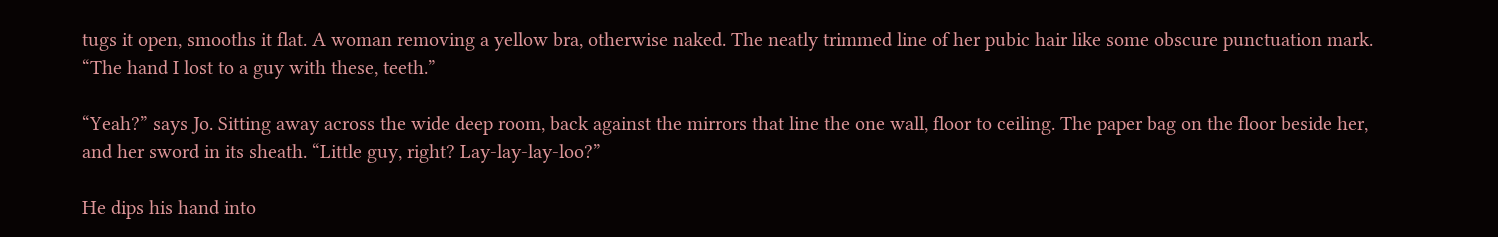tugs it open, smooths it flat. A woman removing a yellow bra, otherwise naked. The neatly trimmed line of her pubic hair like some obscure punctuation mark. “The hand I lost to a guy with these, teeth.”

“Yeah?” says Jo. Sitting away across the wide deep room, back against the mirrors that line the one wall, floor to ceiling. The paper bag on the floor beside her, and her sword in its sheath. “Little guy, right? Lay-lay-lay-loo?”

He dips his hand into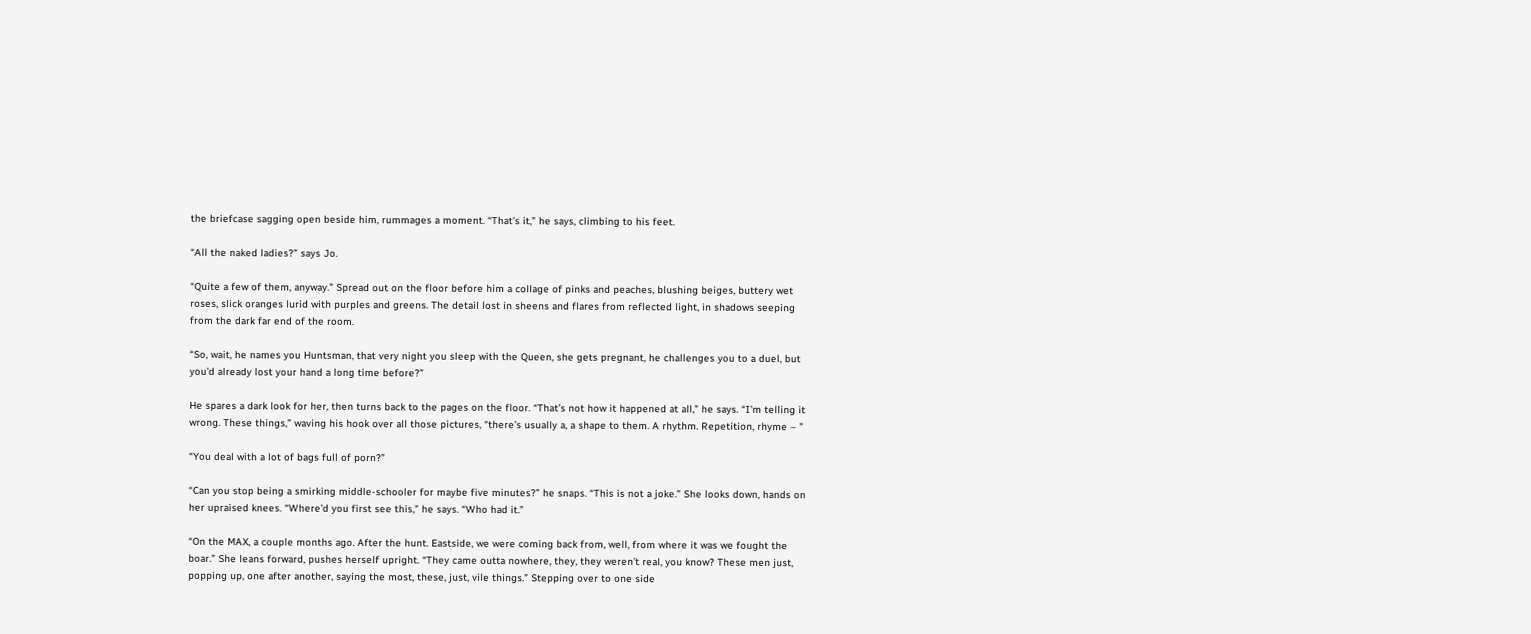the briefcase sagging open beside him, rummages a moment. “That’s it,” he says, climbing to his feet.

“All the naked ladies?” says Jo.

“Quite a few of them, anyway.” Spread out on the floor before him a collage of pinks and peaches, blushing beiges, buttery wet roses, slick oranges lurid with purples and greens. The detail lost in sheens and flares from reflected light, in shadows seeping from the dark far end of the room.

“So, wait, he names you Huntsman, that very night you sleep with the Queen, she gets pregnant, he challenges you to a duel, but you’d already lost your hand a long time before?”

He spares a dark look for her, then turns back to the pages on the floor. “That’s not how it happened at all,” he says. “I’m telling it wrong. These things,” waving his hook over all those pictures, “there’s usually a, a shape to them. A rhythm. Repetition, rhyme – ”

“You deal with a lot of bags full of porn?”

“Can you stop being a smirking middle-schooler for maybe five minutes?” he snaps. “This is not a joke.” She looks down, hands on her upraised knees. “Where’d you first see this,” he says. “Who had it.”

“On the MAX, a couple months ago. After the hunt. Eastside, we were coming back from, well, from where it was we fought the boar.” She leans forward, pushes herself upright. “They came outta nowhere, they, they weren’t real, you know? These men just, popping up, one after another, saying the most, these, just, vile things.” Stepping over to one side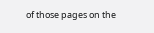of those pages on the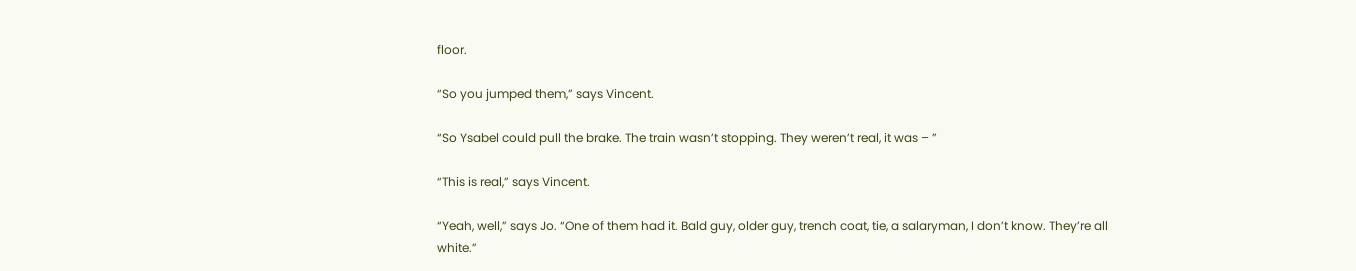floor.

“So you jumped them,” says Vincent.

“So Ysabel could pull the brake. The train wasn’t stopping. They weren’t real, it was – ”

“This is real,” says Vincent.

“Yeah, well,” says Jo. “One of them had it. Bald guy, older guy, trench coat, tie, a salaryman, I don’t know. They’re all white.”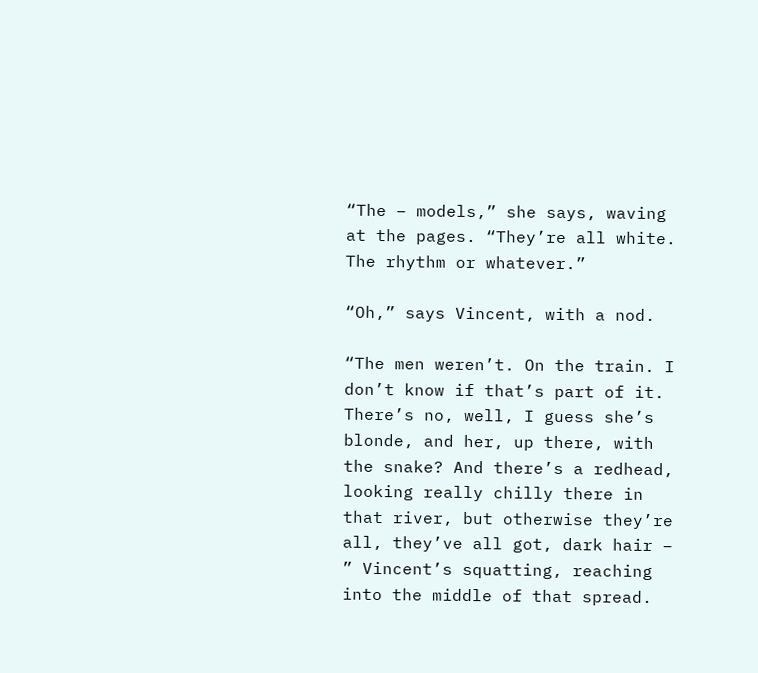“The – models,” she says, waving at the pages. “They’re all white. The rhythm or whatever.”

“Oh,” says Vincent, with a nod.

“The men weren’t. On the train. I don’t know if that’s part of it. There’s no, well, I guess she’s blonde, and her, up there, with the snake? And there’s a redhead, looking really chilly there in that river, but otherwise they’re all, they’ve all got, dark hair – ” Vincent’s squatting, reaching into the middle of that spread.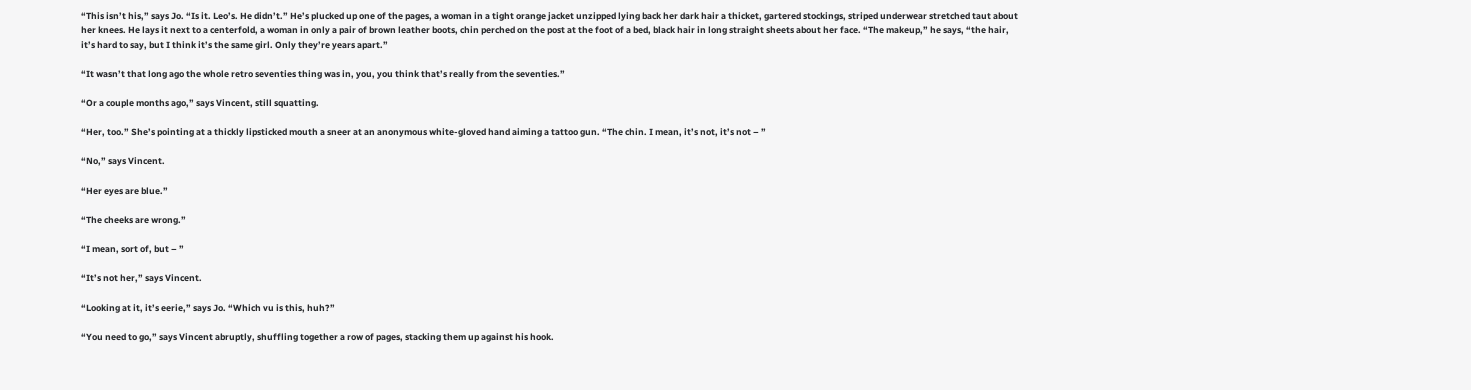“This isn’t his,” says Jo. “Is it. Leo’s. He didn’t.” He’s plucked up one of the pages, a woman in a tight orange jacket unzipped lying back her dark hair a thicket, gartered stockings, striped underwear stretched taut about her knees. He lays it next to a centerfold, a woman in only a pair of brown leather boots, chin perched on the post at the foot of a bed, black hair in long straight sheets about her face. “The makeup,” he says, “the hair, it’s hard to say, but I think it’s the same girl. Only they’re years apart.”

“It wasn’t that long ago the whole retro seventies thing was in, you, you think that’s really from the seventies.”

“Or a couple months ago,” says Vincent, still squatting.

“Her, too.” She’s pointing at a thickly lipsticked mouth a sneer at an anonymous white-gloved hand aiming a tattoo gun. “The chin. I mean, it’s not, it’s not – ”

“No,” says Vincent.

“Her eyes are blue.”

“The cheeks are wrong.”

“I mean, sort of, but – ”

“It’s not her,” says Vincent.

“Looking at it, it’s eerie,” says Jo. “Which vu is this, huh?”

“You need to go,” says Vincent abruptly, shuffling together a row of pages, stacking them up against his hook.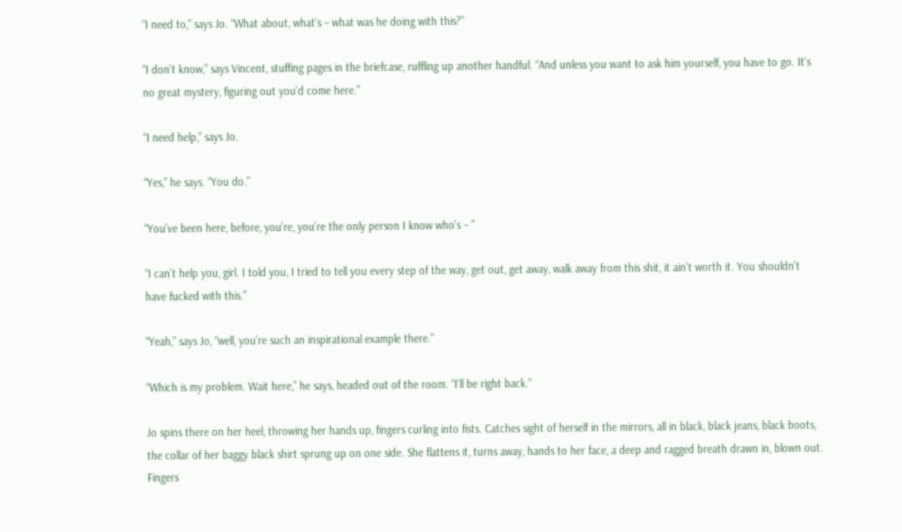“I need to,” says Jo. “What about, what’s – what was he doing with this?”

“I don’t know,” says Vincent, stuffing pages in the briefcase, ruffling up another handful. “And unless you want to ask him yourself, you have to go. It’s no great mystery, figuring out you’d come here.”

“I need help,” says Jo.

“Yes,” he says. “You do.”

“You’ve been here, before, you’re, you’re the only person I know who’s – ”

“I can’t help you, girl. I told you, I tried to tell you every step of the way, get out, get away, walk away from this shit, it ain’t worth it. You shouldn’t have fucked with this.”

“Yeah,” says Jo, “well, you’re such an inspirational example there.”

“Which is my problem. Wait here,” he says, headed out of the room. “I’ll be right back.”

Jo spins there on her heel, throwing her hands up, fingers curling into fists. Catches sight of herself in the mirrors, all in black, black jeans, black boots, the collar of her baggy black shirt sprung up on one side. She flattens it, turns away, hands to her face, a deep and ragged breath drawn in, blown out. Fingers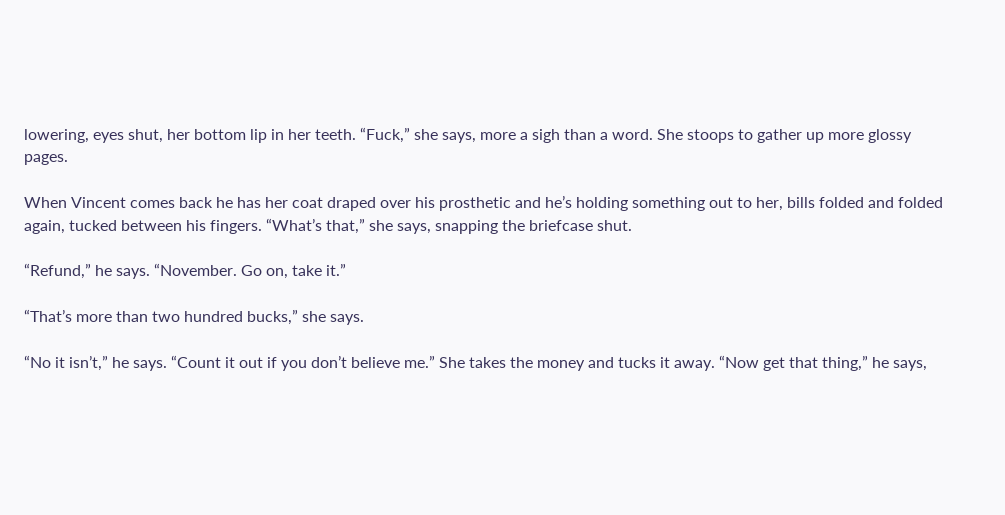lowering, eyes shut, her bottom lip in her teeth. “Fuck,” she says, more a sigh than a word. She stoops to gather up more glossy pages.

When Vincent comes back he has her coat draped over his prosthetic and he’s holding something out to her, bills folded and folded again, tucked between his fingers. “What’s that,” she says, snapping the briefcase shut.

“Refund,” he says. “November. Go on, take it.”

“That’s more than two hundred bucks,” she says.

“No it isn’t,” he says. “Count it out if you don’t believe me.” She takes the money and tucks it away. “Now get that thing,” he says,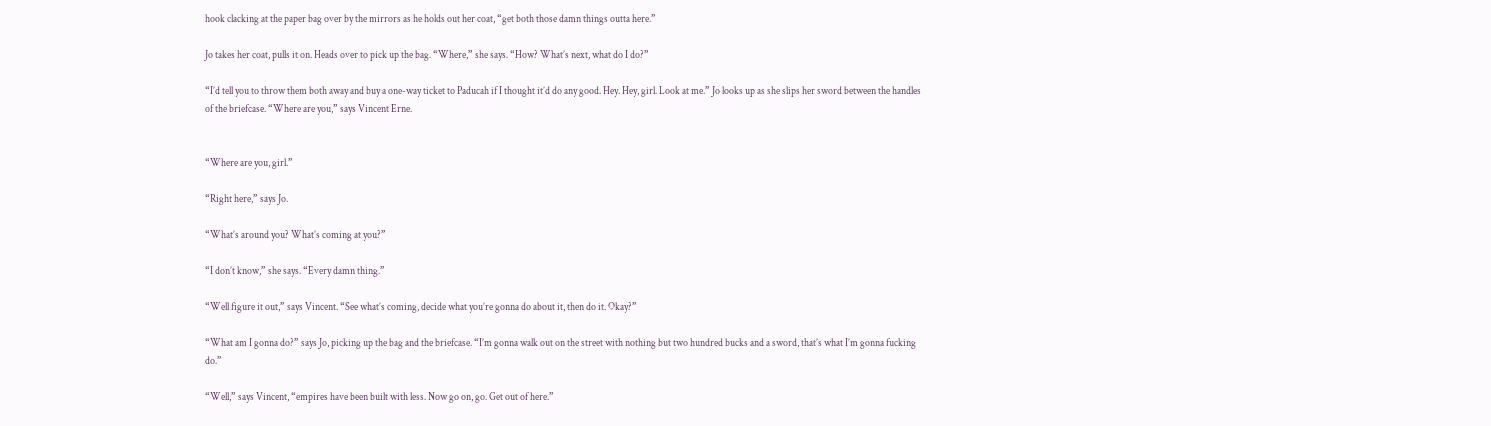hook clacking at the paper bag over by the mirrors as he holds out her coat, “get both those damn things outta here.”

Jo takes her coat, pulls it on. Heads over to pick up the bag. “Where,” she says. “How? What’s next, what do I do?”

“I’d tell you to throw them both away and buy a one-way ticket to Paducah if I thought it’d do any good. Hey. Hey, girl. Look at me.” Jo looks up as she slips her sword between the handles of the briefcase. “Where are you,” says Vincent Erne.


“Where are you, girl.”

“Right here,” says Jo.

“What’s around you? What’s coming at you?”

“I don’t know,” she says. “Every damn thing.”

“Well figure it out,” says Vincent. “See what’s coming, decide what you’re gonna do about it, then do it. Okay?”

“What am I gonna do?” says Jo, picking up the bag and the briefcase. “I’m gonna walk out on the street with nothing but two hundred bucks and a sword, that’s what I’m gonna fucking do.”

“Well,” says Vincent, “empires have been built with less. Now go on, go. Get out of here.”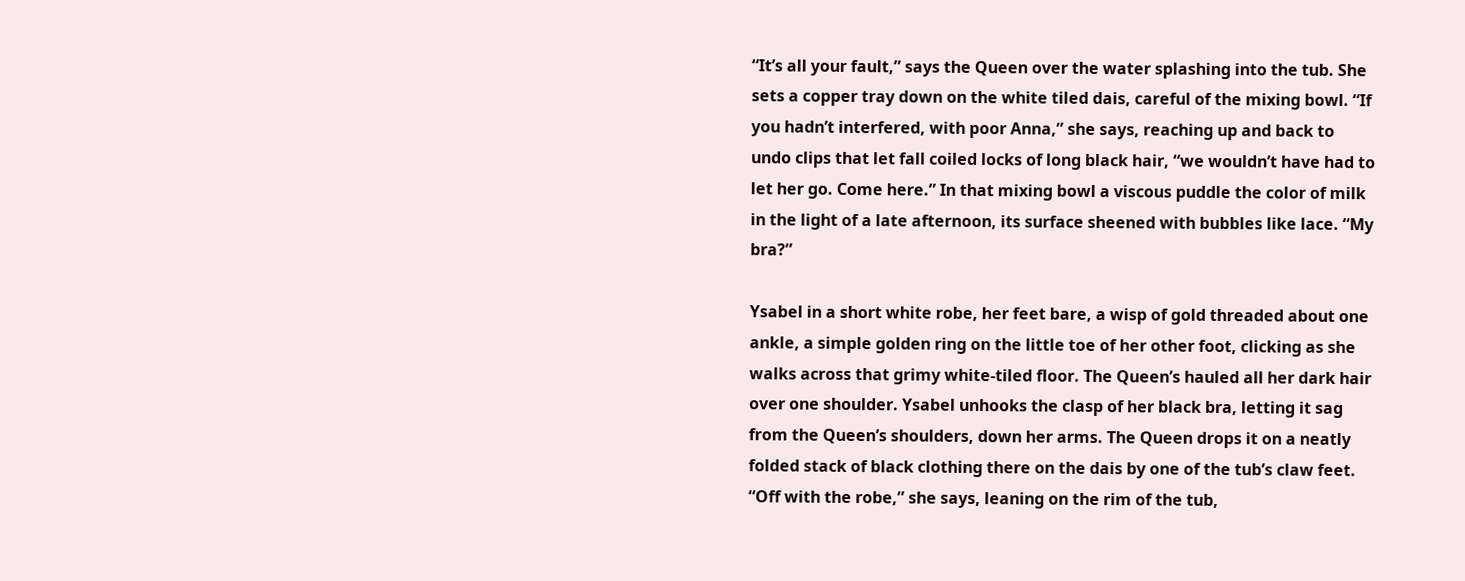“It’s all your fault,” says the Queen over the water splashing into the tub. She sets a copper tray down on the white tiled dais, careful of the mixing bowl. “If you hadn’t interfered, with poor Anna,” she says, reaching up and back to undo clips that let fall coiled locks of long black hair, “we wouldn’t have had to let her go. Come here.” In that mixing bowl a viscous puddle the color of milk in the light of a late afternoon, its surface sheened with bubbles like lace. “My bra?”

Ysabel in a short white robe, her feet bare, a wisp of gold threaded about one ankle, a simple golden ring on the little toe of her other foot, clicking as she walks across that grimy white-tiled floor. The Queen’s hauled all her dark hair over one shoulder. Ysabel unhooks the clasp of her black bra, letting it sag from the Queen’s shoulders, down her arms. The Queen drops it on a neatly folded stack of black clothing there on the dais by one of the tub’s claw feet. “Off with the robe,” she says, leaning on the rim of the tub,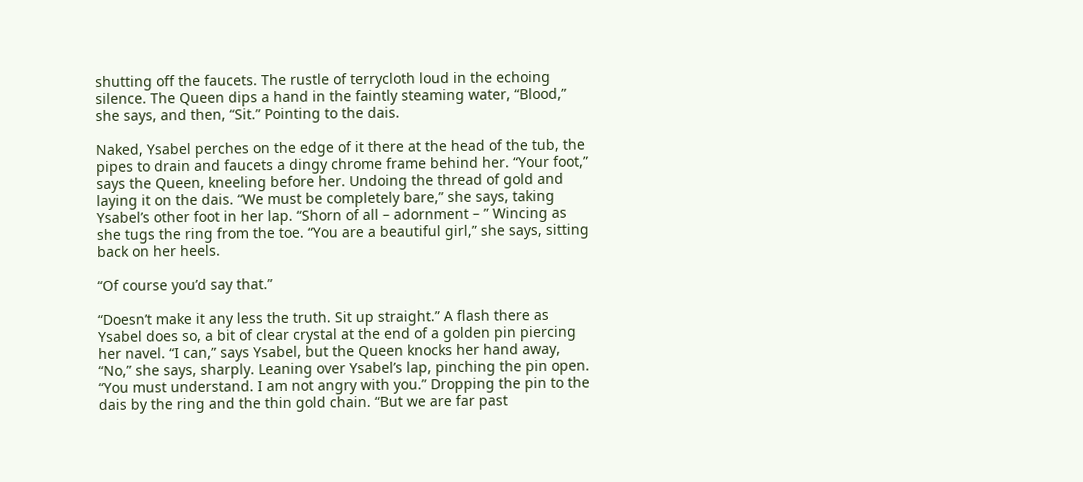shutting off the faucets. The rustle of terrycloth loud in the echoing silence. The Queen dips a hand in the faintly steaming water, “Blood,” she says, and then, “Sit.” Pointing to the dais.

Naked, Ysabel perches on the edge of it there at the head of the tub, the pipes to drain and faucets a dingy chrome frame behind her. “Your foot,” says the Queen, kneeling before her. Undoing the thread of gold and laying it on the dais. “We must be completely bare,” she says, taking Ysabel’s other foot in her lap. “Shorn of all – adornment – ” Wincing as she tugs the ring from the toe. “You are a beautiful girl,” she says, sitting back on her heels.

“Of course you’d say that.”

“Doesn’t make it any less the truth. Sit up straight.” A flash there as Ysabel does so, a bit of clear crystal at the end of a golden pin piercing her navel. “I can,” says Ysabel, but the Queen knocks her hand away, “No,” she says, sharply. Leaning over Ysabel’s lap, pinching the pin open. “You must understand. I am not angry with you.” Dropping the pin to the dais by the ring and the thin gold chain. “But we are far past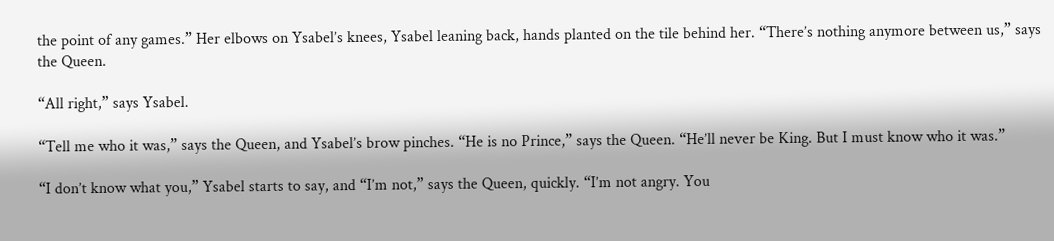the point of any games.” Her elbows on Ysabel’s knees, Ysabel leaning back, hands planted on the tile behind her. “There’s nothing anymore between us,” says the Queen.

“All right,” says Ysabel.

“Tell me who it was,” says the Queen, and Ysabel’s brow pinches. “He is no Prince,” says the Queen. “He’ll never be King. But I must know who it was.”

“I don’t know what you,” Ysabel starts to say, and “I’m not,” says the Queen, quickly. “I’m not angry. You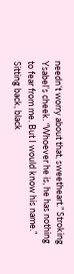needn’t worry about that, sweetheart.” Stroking Ysabel’s cheek. “Whoever he is, he has nothing to fear from me. But I would know his name.” Sitting back, black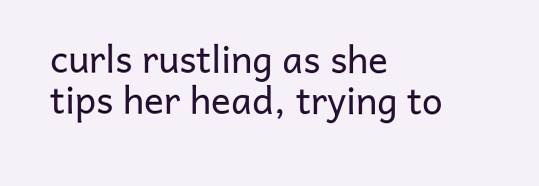curls rustling as she tips her head, trying to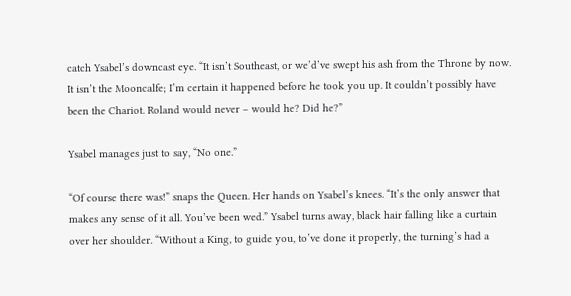catch Ysabel’s downcast eye. “It isn’t Southeast, or we’d’ve swept his ash from the Throne by now. It isn’t the Mooncalfe; I’m certain it happened before he took you up. It couldn’t possibly have been the Chariot. Roland would never – would he? Did he?”

Ysabel manages just to say, “No one.”

“Of course there was!” snaps the Queen. Her hands on Ysabel’s knees. “It’s the only answer that makes any sense of it all. You’ve been wed.” Ysabel turns away, black hair falling like a curtain over her shoulder. “Without a King, to guide you, to’ve done it properly, the turning’s had a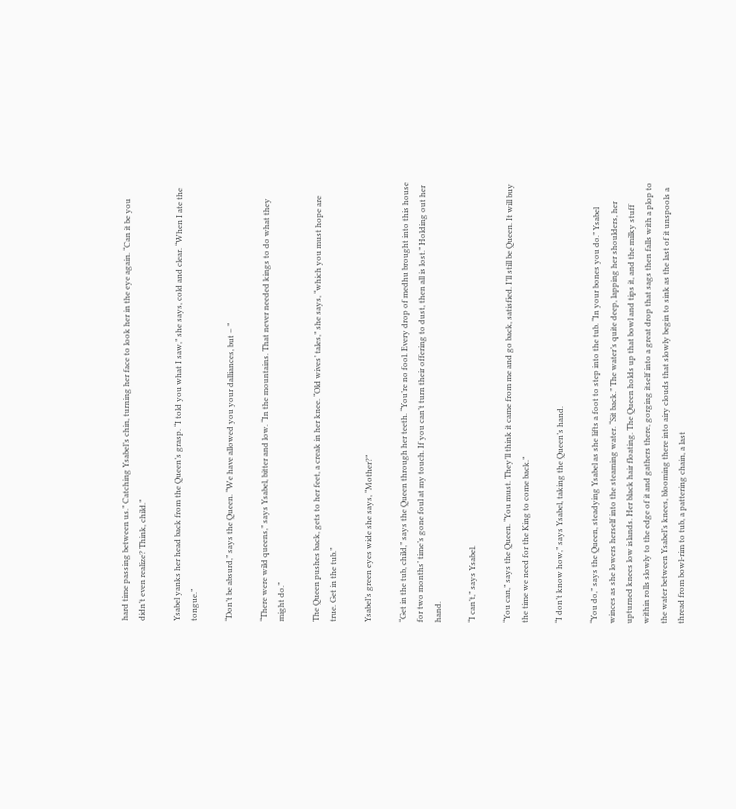hard time passing between us.” Catching Ysabel’s chin, turning her face to look her in the eye again. “Can it be you didn’t even realize? Think, child.”

Ysabel yanks her head back from the Queen’s grasp. “I told you what I saw,” she says, cold and clear. “When I ate the tongue.”

“Don’t be absurd,” says the Queen. “We have allowed you your dalliances, but – ”

“There were wild queens,” says Ysabel, bitter and low. “In the mountains. That never needed kings to do what they might do.”

The Queen pushes back, gets to her feet, a creak in her knee. “Old wives’ tales,” she says, “which you must hope are true. Get in the tub.”

Ysabel’s green eyes wide she says, “Mother?”

“Get in the tub, child,” says the Queen through her teeth. “You’re no fool. Every drop of medhu brought into this house for two months’ time’s gone foul at my touch. If you can’t turn their offering to dust, then all is lost.” Holding out her hand.

“I can’t,” says Ysabel.

“You can,” says the Queen. “You must. They’ll think it came from me and go back, satisfied. I’ll still be Queen. It will buy the time we need for the King to come back.”

“I don’t know how,” says Ysabel, taking the Queen’s hand.

“You do,” says the Queen, steadying Ysabel as she lifts a foot to step into the tub. “In your bones you do.” Ysabel winces as she lowers herself into the steaming water. “Sit back.” The water’s quite deep, lapping her shoulders, her upturned knees low islands. Her black hair floating. The Queen holds up that bowl and tips it, and the milky stuff within rolls slowly to the edge of it and gathers there, gorging itself into a great drop that sags then falls with a plop to the water between Ysabel’s knees, blooming there into airy clouds that slowly begin to sink as the last of it unspools a thread from bowl-rim to tub, a pattering chain, a last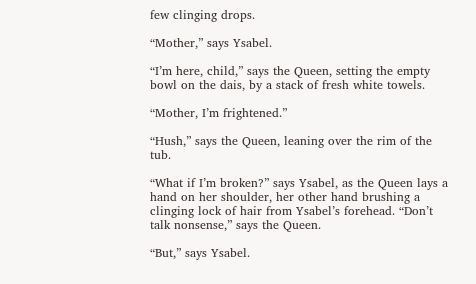few clinging drops.

“Mother,” says Ysabel.

“I’m here, child,” says the Queen, setting the empty bowl on the dais, by a stack of fresh white towels.

“Mother, I’m frightened.”

“Hush,” says the Queen, leaning over the rim of the tub.

“What if I’m broken?” says Ysabel, as the Queen lays a hand on her shoulder, her other hand brushing a clinging lock of hair from Ysabel’s forehead. “Don’t talk nonsense,” says the Queen.

“But,” says Ysabel.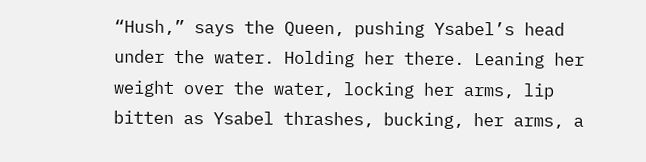“Hush,” says the Queen, pushing Ysabel’s head under the water. Holding her there. Leaning her weight over the water, locking her arms, lip bitten as Ysabel thrashes, bucking, her arms, a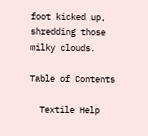foot kicked up, shredding those milky clouds.

Table of Contents

  Textile Help